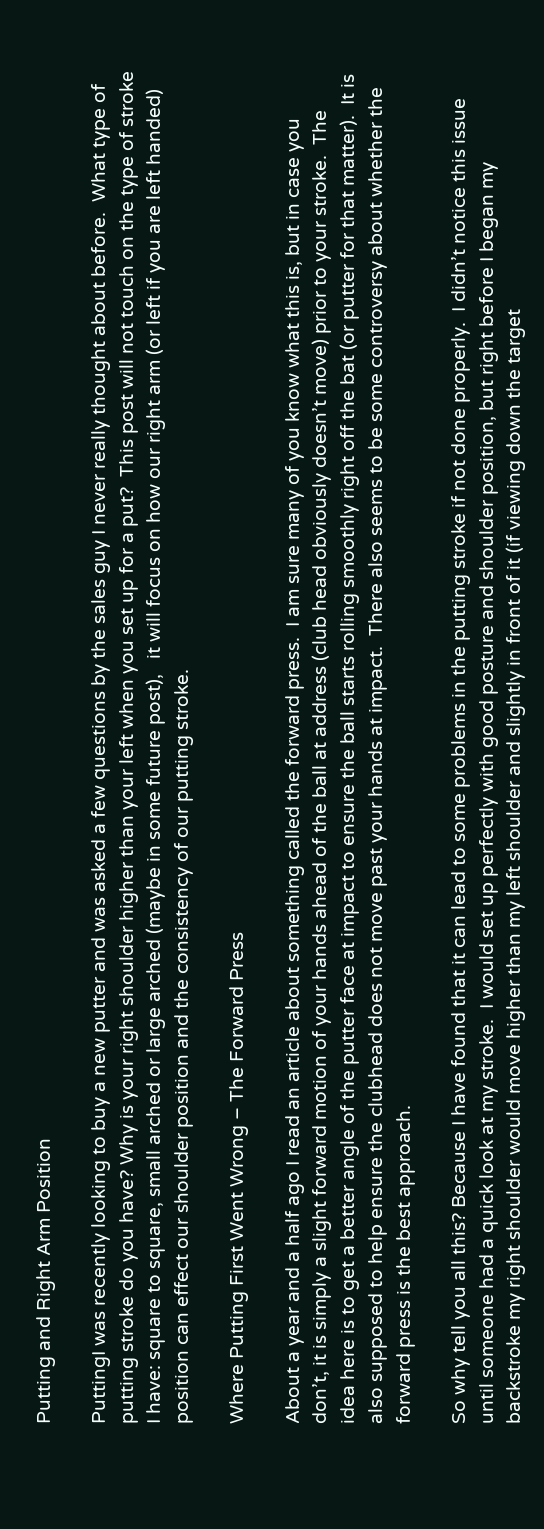Putting and Right Arm Position

PuttingI was recently looking to buy a new putter and was asked a few questions by the sales guy I never really thought about before.  What type of putting stroke do you have? Why is your right shoulder higher than your left when you set up for a put?  This post will not touch on the type of stroke I have: square to square, small arched or large arched (maybe in some future post),   it will focus on how our right arm (or left if you are left handed) position can effect our shoulder position and the consistency of our putting stroke.

Where Putting First Went Wrong – The Forward Press

About a year and a half ago I read an article about something called the forward press.  I am sure many of you know what this is, but in case you don’t, it is simply a slight forward motion of your hands ahead of the ball at address (club head obviously doesn’t move) prior to your stroke.  The idea here is to get a better angle of the putter face at impact to ensure the ball starts rolling smoothly right off the bat (or putter for that matter).  It is also supposed to help ensure the clubhead does not move past your hands at impact.  There also seems to be some controversy about whether the forward press is the best approach.

So why tell you all this? Because I have found that it can lead to some problems in the putting stroke if not done properly.  I didn’t notice this issue until someone had a quick look at my stroke.  I would set up perfectly with good posture and shoulder position, but right before I began my backstroke my right shoulder would move higher than my left shoulder and slightly in front of it (if viewing down the target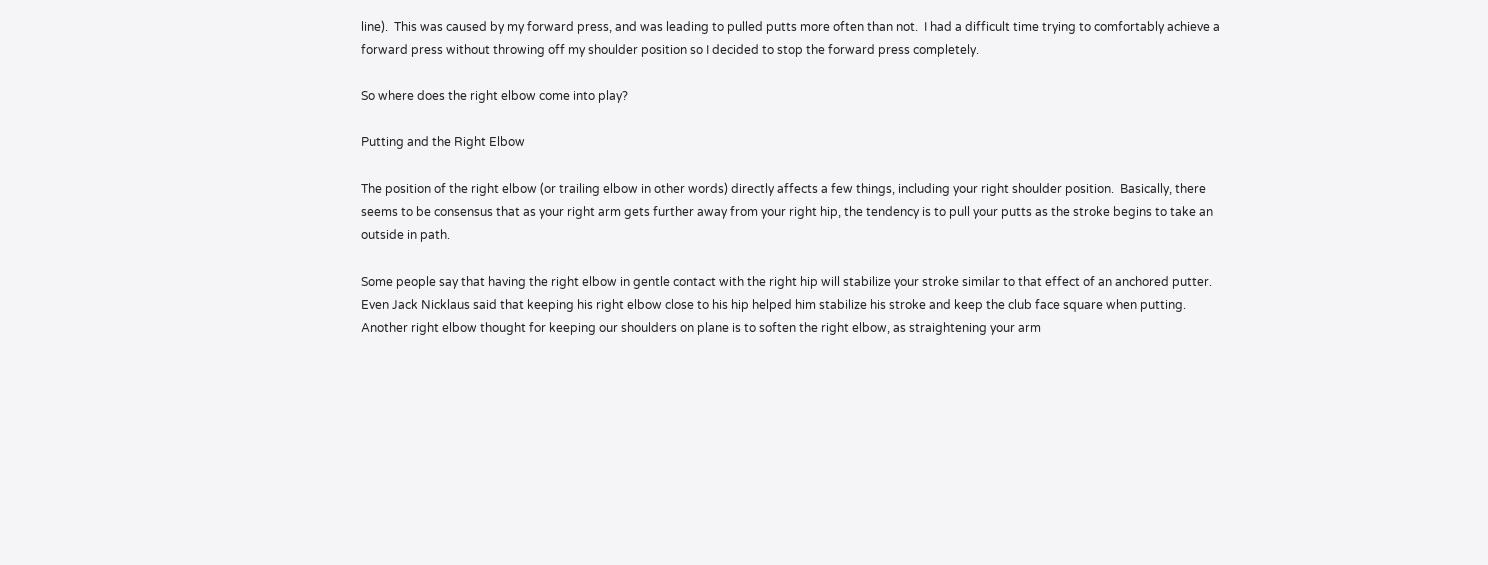line).  This was caused by my forward press, and was leading to pulled putts more often than not.  I had a difficult time trying to comfortably achieve a forward press without throwing off my shoulder position so I decided to stop the forward press completely.

So where does the right elbow come into play?

Putting and the Right Elbow

The position of the right elbow (or trailing elbow in other words) directly affects a few things, including your right shoulder position.  Basically, there seems to be consensus that as your right arm gets further away from your right hip, the tendency is to pull your putts as the stroke begins to take an outside in path.

Some people say that having the right elbow in gentle contact with the right hip will stabilize your stroke similar to that effect of an anchored putter.  Even Jack Nicklaus said that keeping his right elbow close to his hip helped him stabilize his stroke and keep the club face square when putting.  Another right elbow thought for keeping our shoulders on plane is to soften the right elbow, as straightening your arm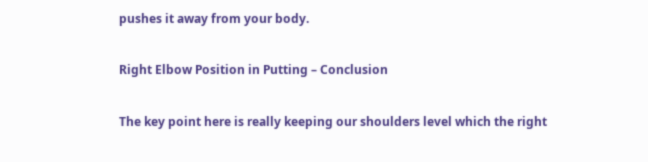pushes it away from your body.

Right Elbow Position in Putting – Conclusion

The key point here is really keeping our shoulders level which the right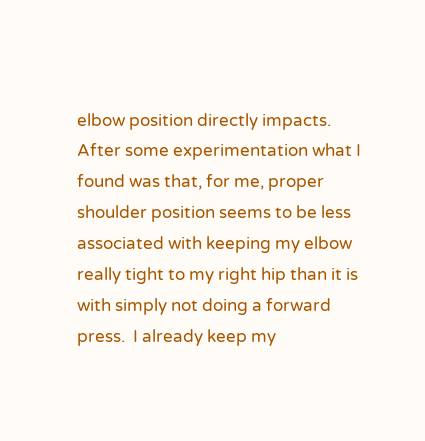elbow position directly impacts.  After some experimentation what I found was that, for me, proper shoulder position seems to be less associated with keeping my elbow really tight to my right hip than it is with simply not doing a forward press.  I already keep my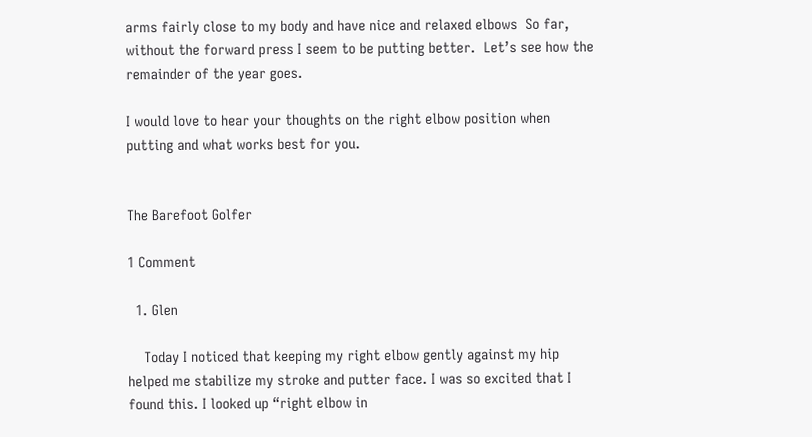arms fairly close to my body and have nice and relaxed elbows  So far, without the forward press I seem to be putting better.  Let’s see how the remainder of the year goes.

I would love to hear your thoughts on the right elbow position when putting and what works best for you.


The Barefoot Golfer

1 Comment

  1. Glen

    Today I noticed that keeping my right elbow gently against my hip helped me stabilize my stroke and putter face. I was so excited that I found this. I looked up “right elbow in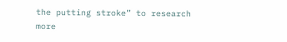the putting stroke” to research more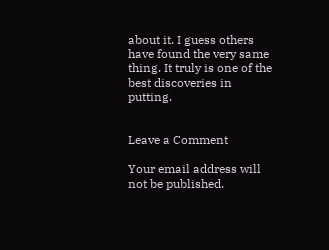about it. I guess others have found the very same thing. It truly is one of the best discoveries in putting.


Leave a Comment

Your email address will not be published.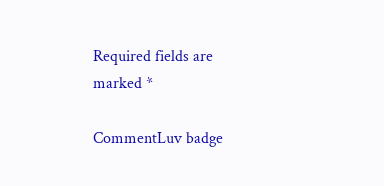Required fields are marked *

CommentLuv badge